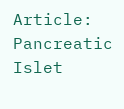Article: Pancreatic Islet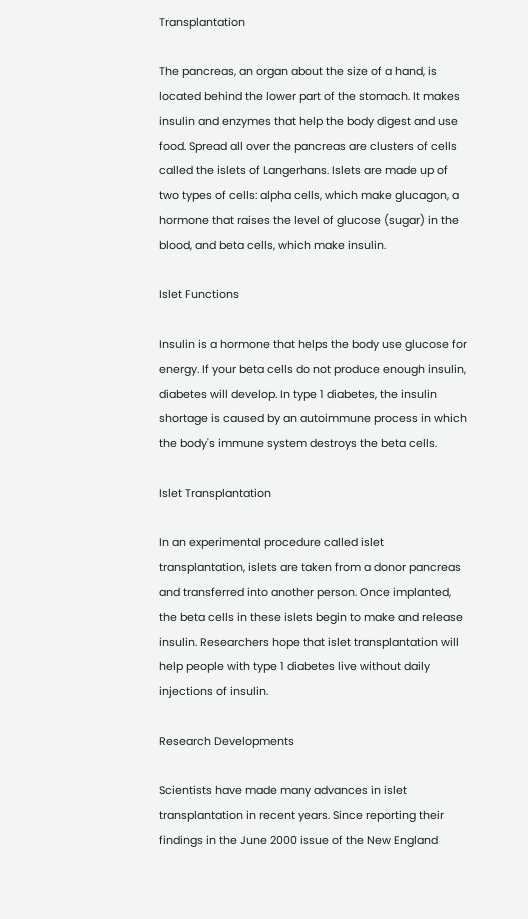Transplantation

The pancreas, an organ about the size of a hand, is located behind the lower part of the stomach. It makes insulin and enzymes that help the body digest and use food. Spread all over the pancreas are clusters of cells called the islets of Langerhans. Islets are made up of two types of cells: alpha cells, which make glucagon, a hormone that raises the level of glucose (sugar) in the blood, and beta cells, which make insulin.

Islet Functions

Insulin is a hormone that helps the body use glucose for energy. If your beta cells do not produce enough insulin, diabetes will develop. In type 1 diabetes, the insulin shortage is caused by an autoimmune process in which the body's immune system destroys the beta cells.

Islet Transplantation

In an experimental procedure called islet transplantation, islets are taken from a donor pancreas and transferred into another person. Once implanted, the beta cells in these islets begin to make and release insulin. Researchers hope that islet transplantation will help people with type 1 diabetes live without daily injections of insulin.

Research Developments

Scientists have made many advances in islet transplantation in recent years. Since reporting their findings in the June 2000 issue of the New England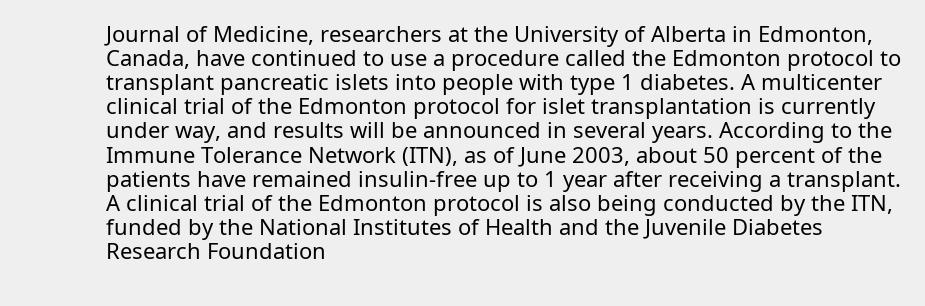Journal of Medicine, researchers at the University of Alberta in Edmonton, Canada, have continued to use a procedure called the Edmonton protocol to transplant pancreatic islets into people with type 1 diabetes. A multicenter clinical trial of the Edmonton protocol for islet transplantation is currently under way, and results will be announced in several years. According to the Immune Tolerance Network (ITN), as of June 2003, about 50 percent of the patients have remained insulin-free up to 1 year after receiving a transplant. A clinical trial of the Edmonton protocol is also being conducted by the ITN, funded by the National Institutes of Health and the Juvenile Diabetes Research Foundation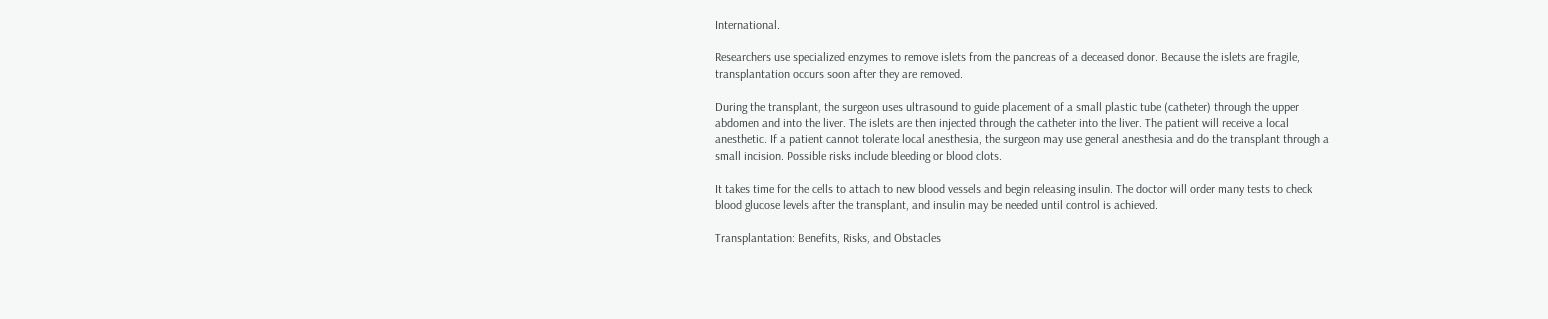International.

Researchers use specialized enzymes to remove islets from the pancreas of a deceased donor. Because the islets are fragile, transplantation occurs soon after they are removed.

During the transplant, the surgeon uses ultrasound to guide placement of a small plastic tube (catheter) through the upper abdomen and into the liver. The islets are then injected through the catheter into the liver. The patient will receive a local anesthetic. If a patient cannot tolerate local anesthesia, the surgeon may use general anesthesia and do the transplant through a small incision. Possible risks include bleeding or blood clots.

It takes time for the cells to attach to new blood vessels and begin releasing insulin. The doctor will order many tests to check blood glucose levels after the transplant, and insulin may be needed until control is achieved.

Transplantation: Benefits, Risks, and Obstacles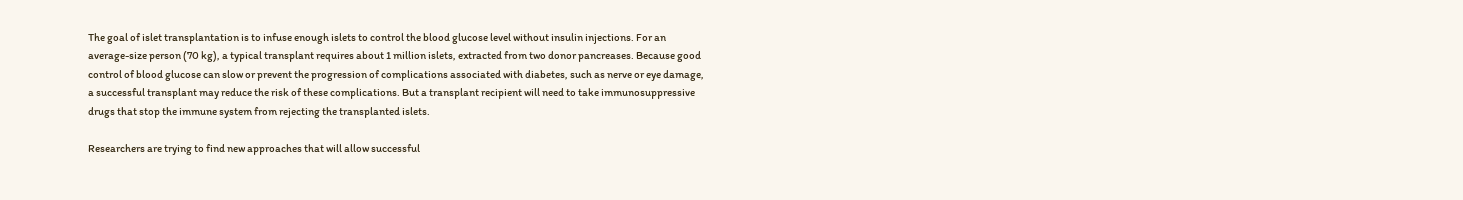The goal of islet transplantation is to infuse enough islets to control the blood glucose level without insulin injections. For an average-size person (70 kg), a typical transplant requires about 1 million islets, extracted from two donor pancreases. Because good control of blood glucose can slow or prevent the progression of complications associated with diabetes, such as nerve or eye damage, a successful transplant may reduce the risk of these complications. But a transplant recipient will need to take immunosuppressive drugs that stop the immune system from rejecting the transplanted islets.

Researchers are trying to find new approaches that will allow successful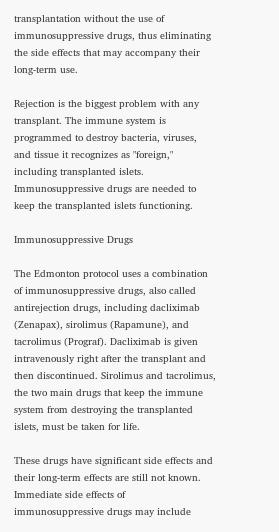transplantation without the use of immunosuppressive drugs, thus eliminating the side effects that may accompany their long-term use.

Rejection is the biggest problem with any transplant. The immune system is programmed to destroy bacteria, viruses, and tissue it recognizes as "foreign," including transplanted islets. Immunosuppressive drugs are needed to keep the transplanted islets functioning.

Immunosuppressive Drugs

The Edmonton protocol uses a combination of immunosuppressive drugs, also called antirejection drugs, including dacliximab (Zenapax), sirolimus (Rapamune), and tacrolimus (Prograf). Dacliximab is given intravenously right after the transplant and then discontinued. Sirolimus and tacrolimus, the two main drugs that keep the immune system from destroying the transplanted islets, must be taken for life.

These drugs have significant side effects and their long-term effects are still not known. Immediate side effects of immunosuppressive drugs may include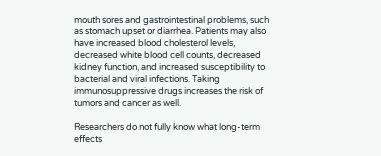mouth sores and gastrointestinal problems, such as stomach upset or diarrhea. Patients may also have increased blood cholesterol levels, decreased white blood cell counts, decreased kidney function, and increased susceptibility to bacterial and viral infections. Taking immunosuppressive drugs increases the risk of tumors and cancer as well.

Researchers do not fully know what long-term effects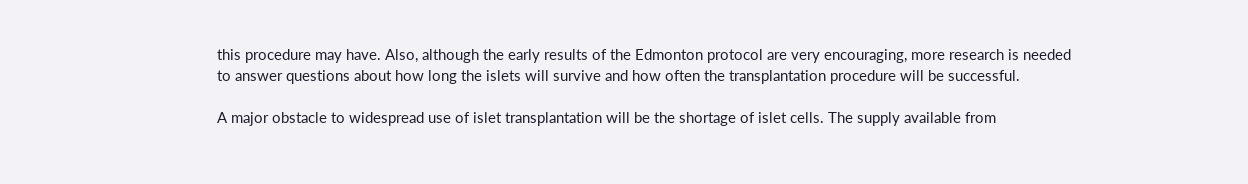this procedure may have. Also, although the early results of the Edmonton protocol are very encouraging, more research is needed to answer questions about how long the islets will survive and how often the transplantation procedure will be successful.

A major obstacle to widespread use of islet transplantation will be the shortage of islet cells. The supply available from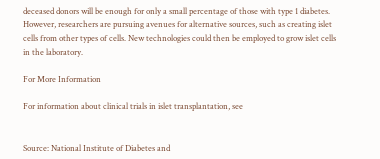deceased donors will be enough for only a small percentage of those with type 1 diabetes. However, researchers are pursuing avenues for alternative sources, such as creating islet cells from other types of cells. New technologies could then be employed to grow islet cells in the laboratory.

For More Information

For information about clinical trials in islet transplantation, see


Source: National Institute of Diabetes and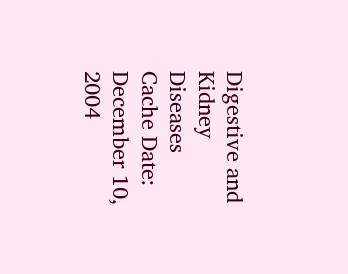Digestive and Kidney Diseases
Cache Date: December 10, 2004